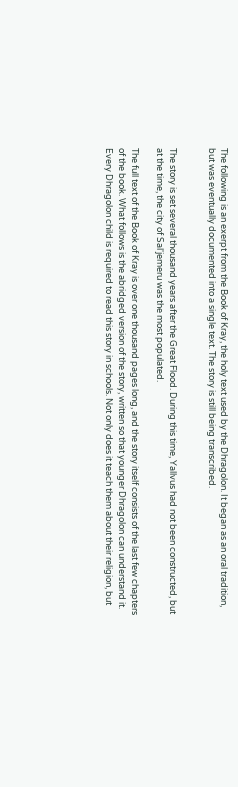The following is an exerpt from the Book of Kray, the holy text used by the Dhragolon. It began as an oral tradition, but was eventually documented into a single text. The story is still being transcribed.


The story is set several thousand years after the Great Flood. During this time, Yallvus had not been constructed, but at the time, the city of Sal'jemeru was the most populated.

The full text of the Book of Kray is over one thousand pages long, and the story itself consists of the last few chapters of the book. What follows is the abridged version of the story, written so that younger Dhragolon can understand it. Every Dhragolon child is required to read this story in schools. Not only does it teach them about their religion, but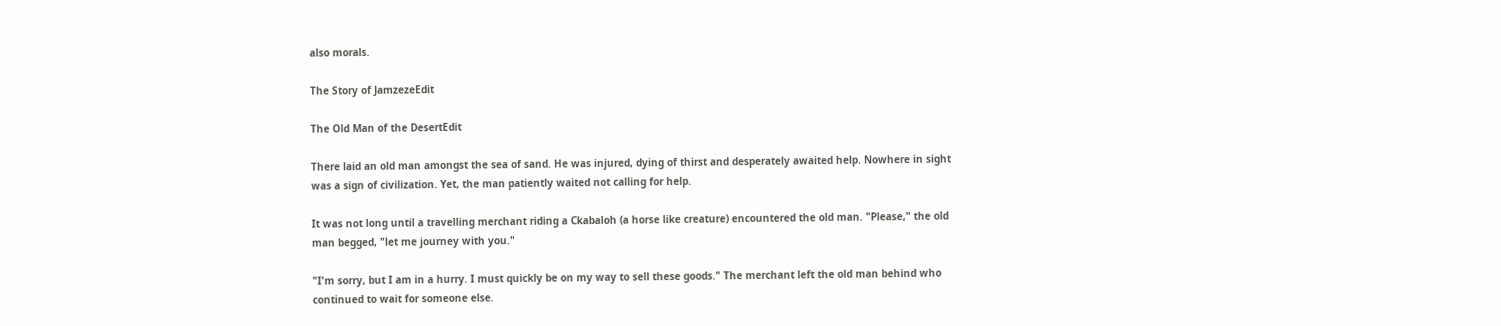also morals.

The Story of JamzezeEdit

The Old Man of the DesertEdit

There laid an old man amongst the sea of sand. He was injured, dying of thirst and desperately awaited help. Nowhere in sight was a sign of civilization. Yet, the man patiently waited not calling for help.

It was not long until a travelling merchant riding a Ckabaloh (a horse like creature) encountered the old man. "Please," the old man begged, "let me journey with you."

"I'm sorry, but I am in a hurry. I must quickly be on my way to sell these goods." The merchant left the old man behind who continued to wait for someone else.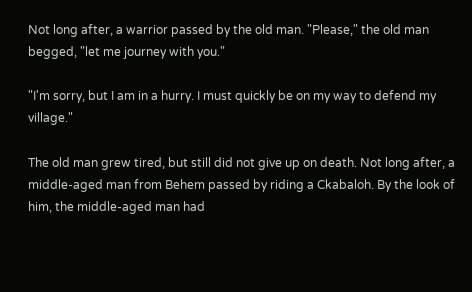Not long after, a warrior passed by the old man. "Please," the old man begged, "let me journey with you."

"I'm sorry, but I am in a hurry. I must quickly be on my way to defend my village."

The old man grew tired, but still did not give up on death. Not long after, a middle-aged man from Behem passed by riding a Ckabaloh. By the look of him, the middle-aged man had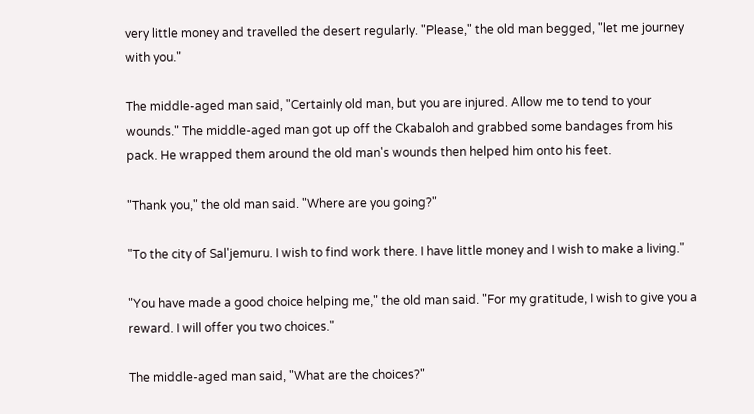very little money and travelled the desert regularly. "Please," the old man begged, "let me journey with you."

The middle-aged man said, "Certainly old man, but you are injured. Allow me to tend to your wounds." The middle-aged man got up off the Ckabaloh and grabbed some bandages from his pack. He wrapped them around the old man's wounds then helped him onto his feet.

"Thank you," the old man said. "Where are you going?"

"To the city of Sal'jemuru. I wish to find work there. I have little money and I wish to make a living."

"You have made a good choice helping me," the old man said. "For my gratitude, I wish to give you a reward. I will offer you two choices."

The middle-aged man said, "What are the choices?"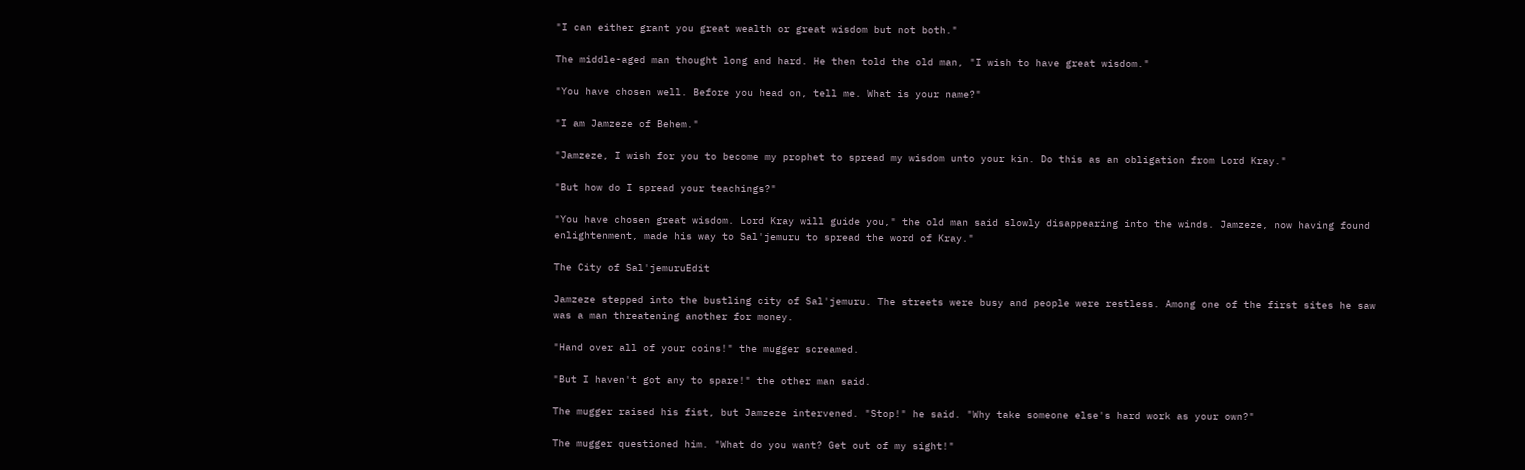"I can either grant you great wealth or great wisdom but not both."

The middle-aged man thought long and hard. He then told the old man, "I wish to have great wisdom."

"You have chosen well. Before you head on, tell me. What is your name?"

"I am Jamzeze of Behem."

"Jamzeze, I wish for you to become my prophet to spread my wisdom unto your kin. Do this as an obligation from Lord Kray."

"But how do I spread your teachings?"

"You have chosen great wisdom. Lord Kray will guide you," the old man said slowly disappearing into the winds. Jamzeze, now having found enlightenment, made his way to Sal'jemuru to spread the word of Kray."

The City of Sal'jemuruEdit

Jamzeze stepped into the bustling city of Sal'jemuru. The streets were busy and people were restless. Among one of the first sites he saw was a man threatening another for money.

"Hand over all of your coins!" the mugger screamed.

"But I haven't got any to spare!" the other man said.

The mugger raised his fist, but Jamzeze intervened. "Stop!" he said. "Why take someone else's hard work as your own?"

The mugger questioned him. "What do you want? Get out of my sight!"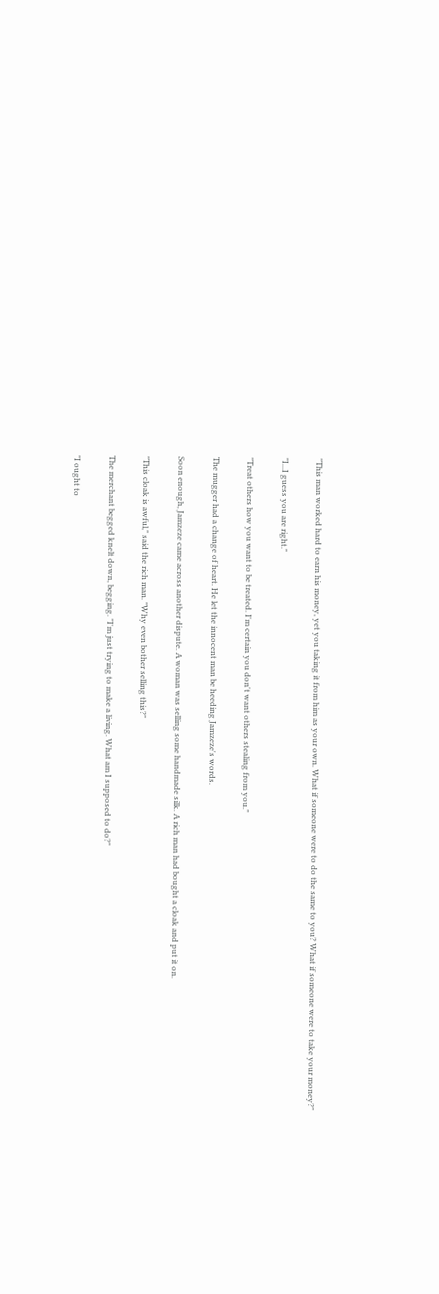"This man worked hard to earn his money, yet you taking it from him as your own. What if someone were to do the same to you? What if someone were to take your money?"

"I...I guess you are right."

"Treat others how you want to be treated. I'm certain you don't want others stealing from you."

The mugger had a change of heart. He let the innocent man be heeding Jamzeze's words.

Soon enough, Jamzeze came across another dispute. A woman was selling some handmade silk. A rich man had bought a cloak and put it on.

"This cloak is awful," said the rich man. "Why even bother selling this?"

The merchant begged knelt down, begging. "I'm just trying to make a living. What am I supposed to do?"

"I ought to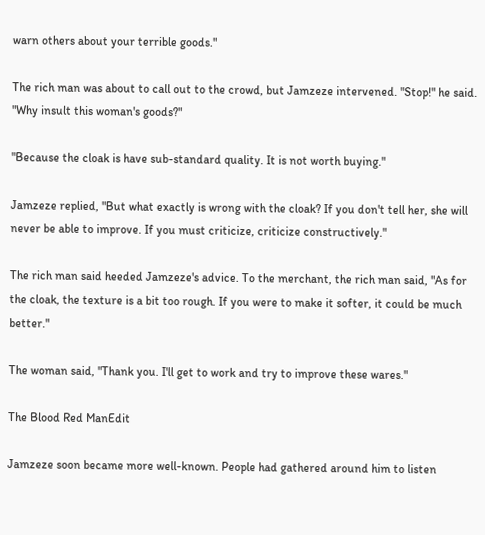warn others about your terrible goods."

The rich man was about to call out to the crowd, but Jamzeze intervened. "Stop!" he said. "Why insult this woman's goods?"

"Because the cloak is have sub-standard quality. It is not worth buying."

Jamzeze replied, "But what exactly is wrong with the cloak? If you don't tell her, she will never be able to improve. If you must criticize, criticize constructively."

The rich man said heeded Jamzeze's advice. To the merchant, the rich man said, "As for the cloak, the texture is a bit too rough. If you were to make it softer, it could be much better."

The woman said, "Thank you. I'll get to work and try to improve these wares."

The Blood Red ManEdit

Jamzeze soon became more well-known. People had gathered around him to listen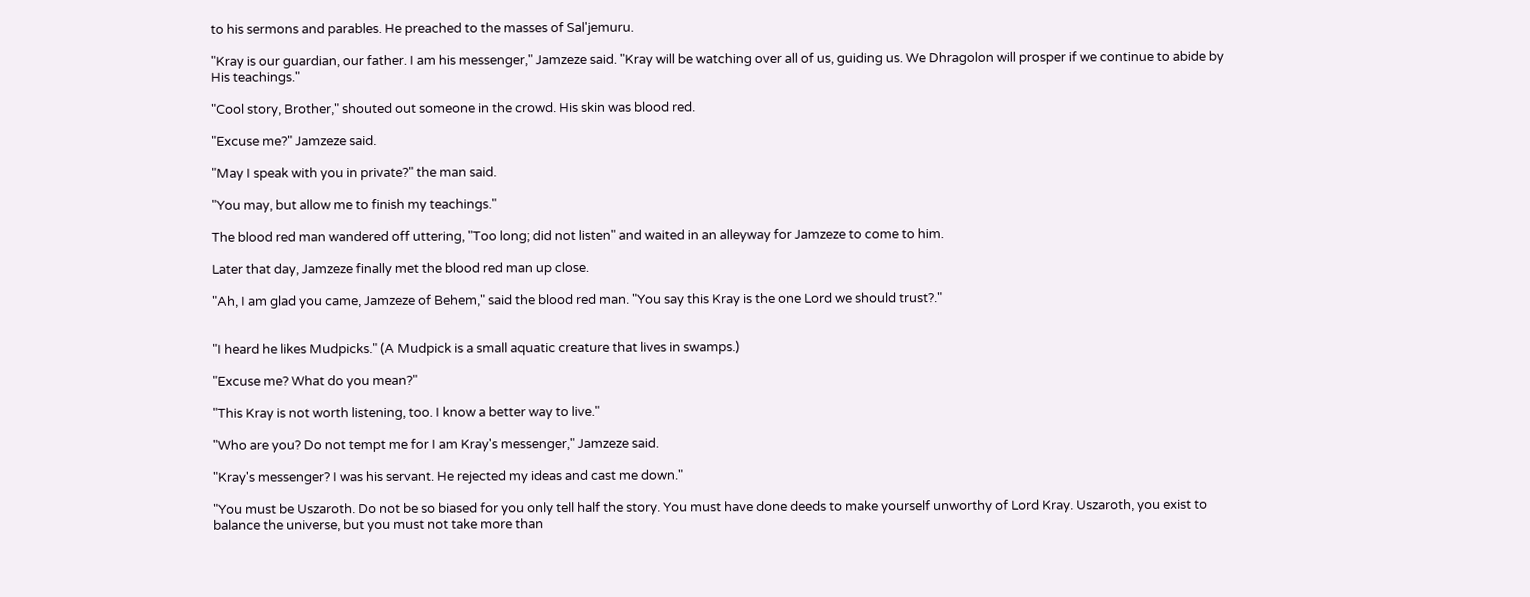to his sermons and parables. He preached to the masses of Sal'jemuru.

"Kray is our guardian, our father. I am his messenger," Jamzeze said. "Kray will be watching over all of us, guiding us. We Dhragolon will prosper if we continue to abide by His teachings."

"Cool story, Brother," shouted out someone in the crowd. His skin was blood red.

"Excuse me?" Jamzeze said.

"May I speak with you in private?" the man said.

"You may, but allow me to finish my teachings."

The blood red man wandered off uttering, "Too long; did not listen" and waited in an alleyway for Jamzeze to come to him.

Later that day, Jamzeze finally met the blood red man up close.

"Ah, I am glad you came, Jamzeze of Behem," said the blood red man. "You say this Kray is the one Lord we should trust?."


"I heard he likes Mudpicks." (A Mudpick is a small aquatic creature that lives in swamps.)

"Excuse me? What do you mean?"

"This Kray is not worth listening, too. I know a better way to live."

"Who are you? Do not tempt me for I am Kray's messenger," Jamzeze said.

"Kray's messenger? I was his servant. He rejected my ideas and cast me down."

"You must be Uszaroth. Do not be so biased for you only tell half the story. You must have done deeds to make yourself unworthy of Lord Kray. Uszaroth, you exist to balance the universe, but you must not take more than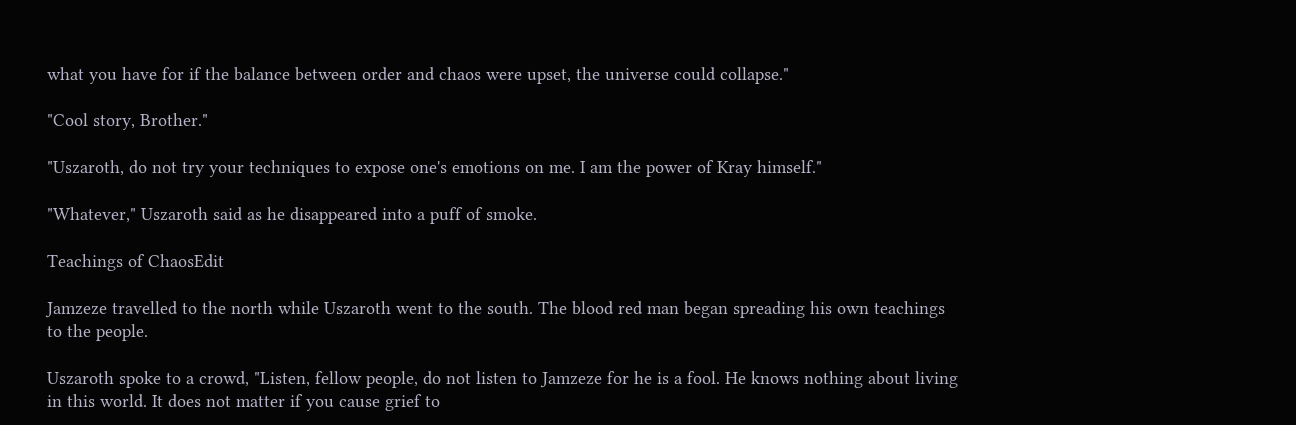what you have for if the balance between order and chaos were upset, the universe could collapse."

"Cool story, Brother."

"Uszaroth, do not try your techniques to expose one's emotions on me. I am the power of Kray himself."

"Whatever," Uszaroth said as he disappeared into a puff of smoke.

Teachings of ChaosEdit

Jamzeze travelled to the north while Uszaroth went to the south. The blood red man began spreading his own teachings to the people.

Uszaroth spoke to a crowd, "Listen, fellow people, do not listen to Jamzeze for he is a fool. He knows nothing about living in this world. It does not matter if you cause grief to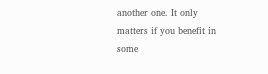another one. It only matters if you benefit in some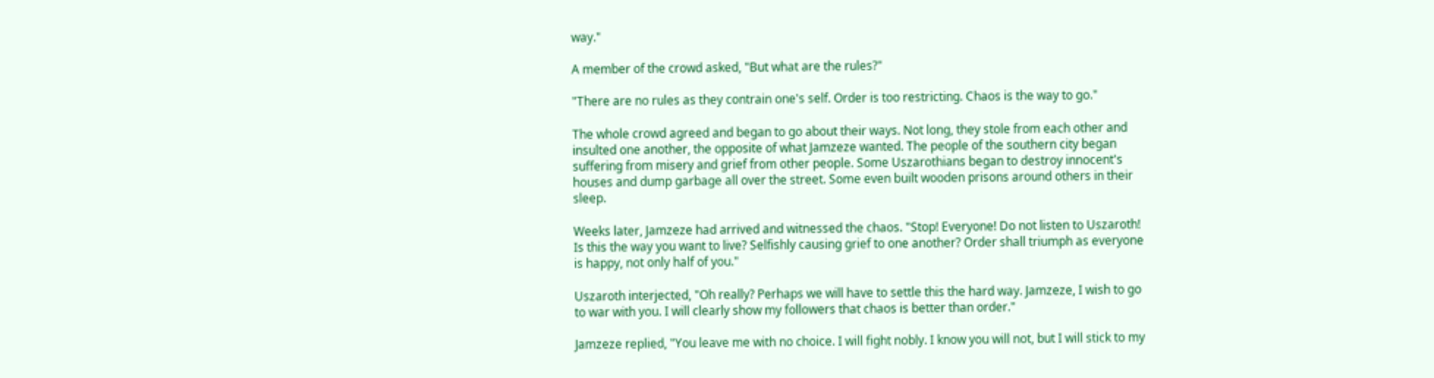way."

A member of the crowd asked, "But what are the rules?"

"There are no rules as they contrain one's self. Order is too restricting. Chaos is the way to go."

The whole crowd agreed and began to go about their ways. Not long, they stole from each other and insulted one another, the opposite of what Jamzeze wanted. The people of the southern city began suffering from misery and grief from other people. Some Uszarothians began to destroy innocent's houses and dump garbage all over the street. Some even built wooden prisons around others in their sleep.

Weeks later, Jamzeze had arrived and witnessed the chaos. "Stop! Everyone! Do not listen to Uszaroth! Is this the way you want to live? Selfishly causing grief to one another? Order shall triumph as everyone is happy, not only half of you."

Uszaroth interjected, "Oh really? Perhaps we will have to settle this the hard way. Jamzeze, I wish to go to war with you. I will clearly show my followers that chaos is better than order."

Jamzeze replied, "You leave me with no choice. I will fight nobly. I know you will not, but I will stick to my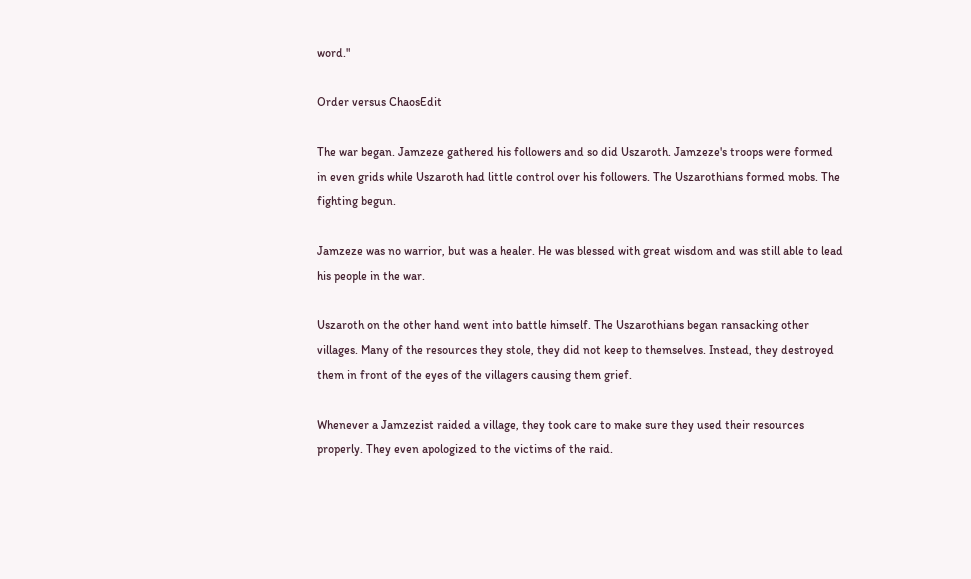word."

Order versus ChaosEdit

The war began. Jamzeze gathered his followers and so did Uszaroth. Jamzeze's troops were formed in even grids while Uszaroth had little control over his followers. The Uszarothians formed mobs. The fighting begun.

Jamzeze was no warrior, but was a healer. He was blessed with great wisdom and was still able to lead his people in the war.

Uszaroth on the other hand went into battle himself. The Uszarothians began ransacking other villages. Many of the resources they stole, they did not keep to themselves. Instead, they destroyed them in front of the eyes of the villagers causing them grief.

Whenever a Jamzezist raided a village, they took care to make sure they used their resources properly. They even apologized to the victims of the raid.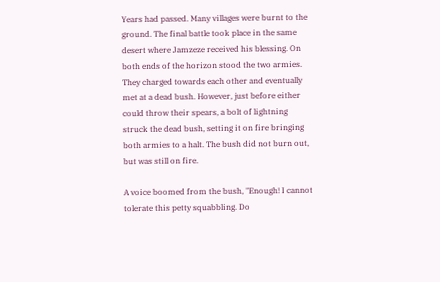Years had passed. Many villages were burnt to the ground. The final battle took place in the same desert where Jamzeze received his blessing. On both ends of the horizon stood the two armies. They charged towards each other and eventually met at a dead bush. However, just before either could throw their spears, a bolt of lightning struck the dead bush, setting it on fire bringing both armies to a halt. The bush did not burn out, but was still on fire.

A voice boomed from the bush, "Enough! I cannot tolerate this petty squabbling. Do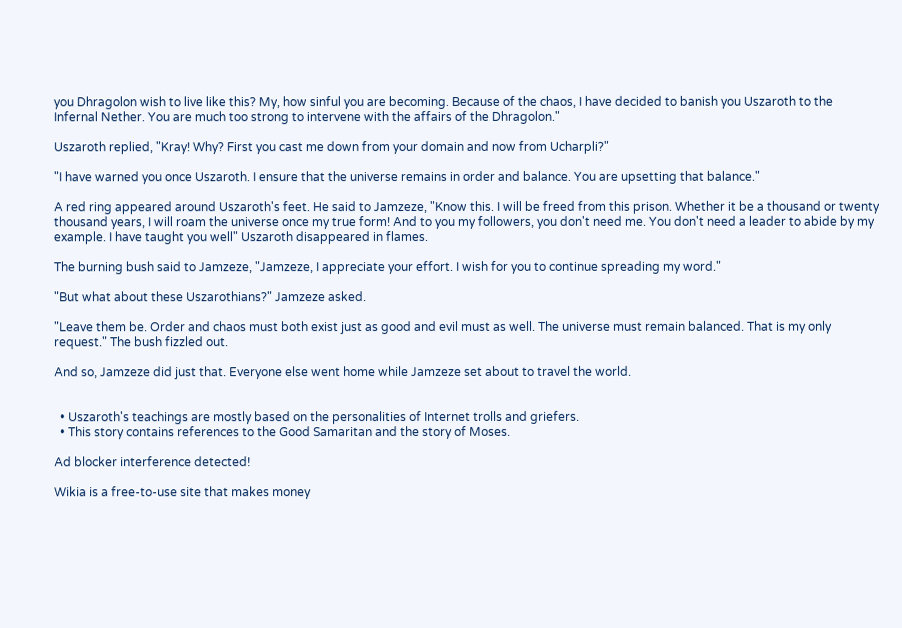you Dhragolon wish to live like this? My, how sinful you are becoming. Because of the chaos, I have decided to banish you Uszaroth to the Infernal Nether. You are much too strong to intervene with the affairs of the Dhragolon."

Uszaroth replied, "Kray! Why? First you cast me down from your domain and now from Ucharpli?"

"I have warned you once Uszaroth. I ensure that the universe remains in order and balance. You are upsetting that balance."

A red ring appeared around Uszaroth's feet. He said to Jamzeze, "Know this. I will be freed from this prison. Whether it be a thousand or twenty thousand years, I will roam the universe once my true form! And to you my followers, you don't need me. You don't need a leader to abide by my example. I have taught you well" Uszaroth disappeared in flames.

The burning bush said to Jamzeze, "Jamzeze, I appreciate your effort. I wish for you to continue spreading my word."

"But what about these Uszarothians?" Jamzeze asked.

"Leave them be. Order and chaos must both exist just as good and evil must as well. The universe must remain balanced. That is my only request." The bush fizzled out.

And so, Jamzeze did just that. Everyone else went home while Jamzeze set about to travel the world.


  • Uszaroth's teachings are mostly based on the personalities of Internet trolls and griefers.
  • This story contains references to the Good Samaritan and the story of Moses.

Ad blocker interference detected!

Wikia is a free-to-use site that makes money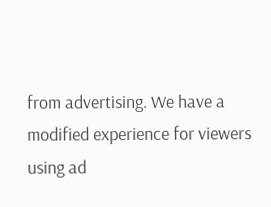from advertising. We have a modified experience for viewers using ad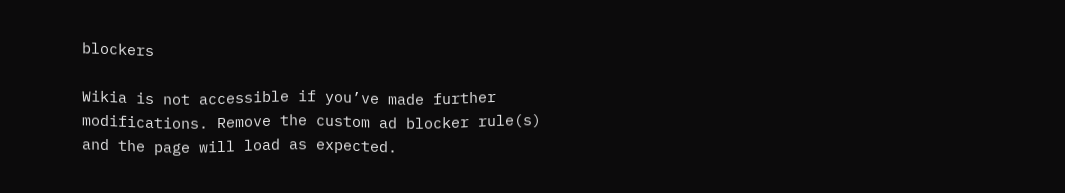blockers

Wikia is not accessible if you’ve made further modifications. Remove the custom ad blocker rule(s) and the page will load as expected.